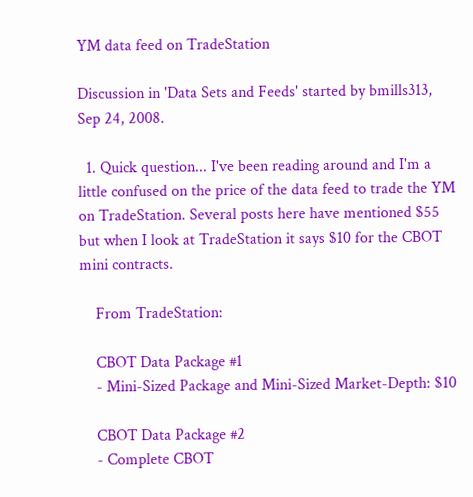YM data feed on TradeStation

Discussion in 'Data Sets and Feeds' started by bmills313, Sep 24, 2008.

  1. Quick question... I've been reading around and I'm a little confused on the price of the data feed to trade the YM on TradeStation. Several posts here have mentioned $55 but when I look at TradeStation it says $10 for the CBOT mini contracts.

    From TradeStation:

    CBOT Data Package #1
    - Mini-Sized Package and Mini-Sized Market-Depth: $10

    CBOT Data Package #2
    - Complete CBOT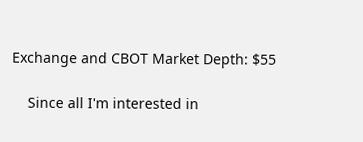Exchange and CBOT Market Depth: $55

    Since all I'm interested in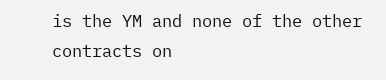is the YM and none of the other contracts on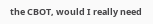the CBOT, would I really need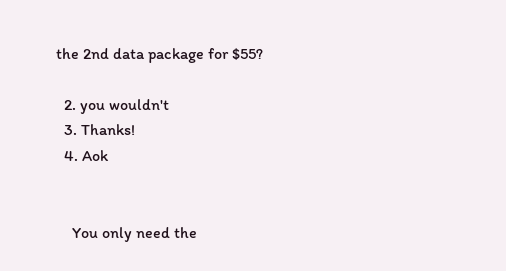the 2nd data package for $55?

  2. you wouldn't
  3. Thanks!
  4. Aok


    You only need the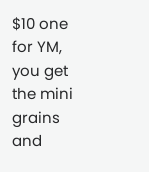$10 one for YM, you get the mini grains and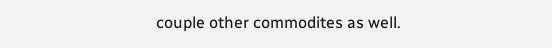couple other commodites as well.